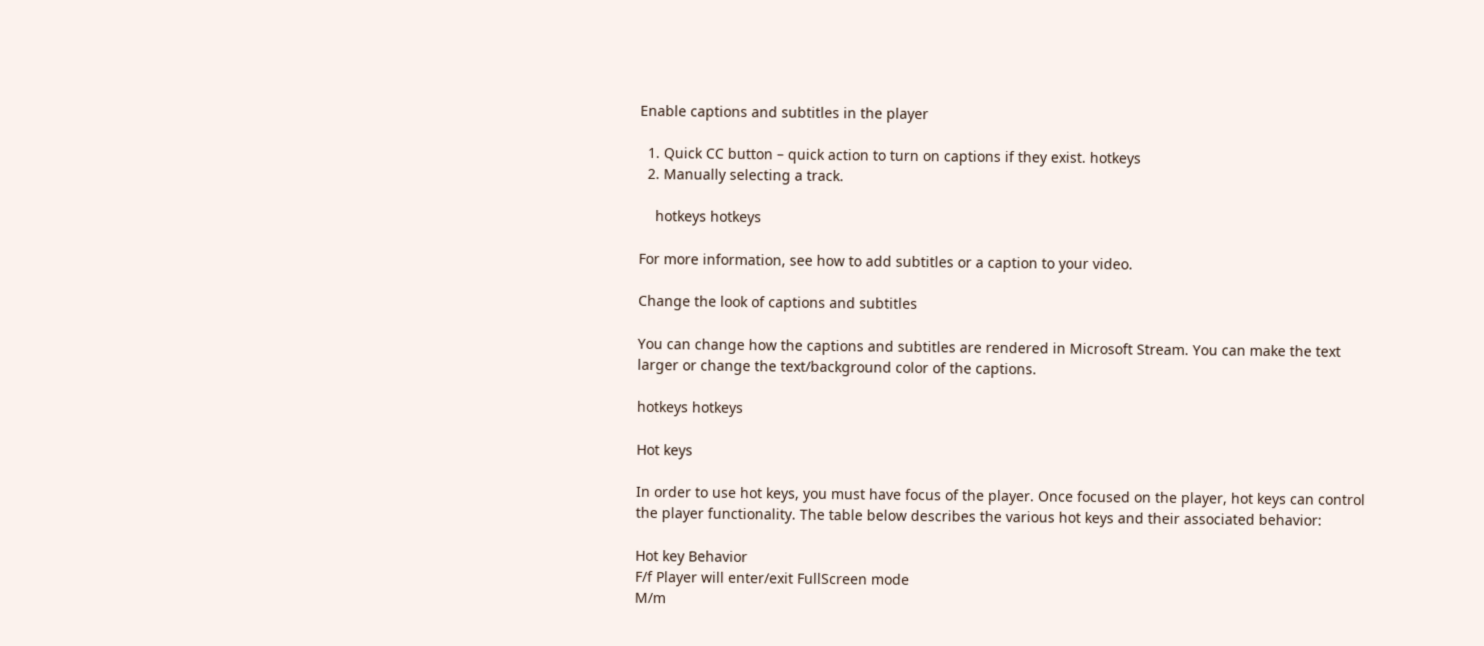Enable captions and subtitles in the player

  1. Quick CC button – quick action to turn on captions if they exist. hotkeys
  2. Manually selecting a track.

    hotkeys hotkeys

For more information, see how to add subtitles or a caption to your video.

Change the look of captions and subtitles

You can change how the captions and subtitles are rendered in Microsoft Stream. You can make the text larger or change the text/background color of the captions.

hotkeys hotkeys

Hot keys

In order to use hot keys, you must have focus of the player. Once focused on the player, hot keys can control the player functionality. The table below describes the various hot keys and their associated behavior:

Hot key Behavior
F/f Player will enter/exit FullScreen mode
M/m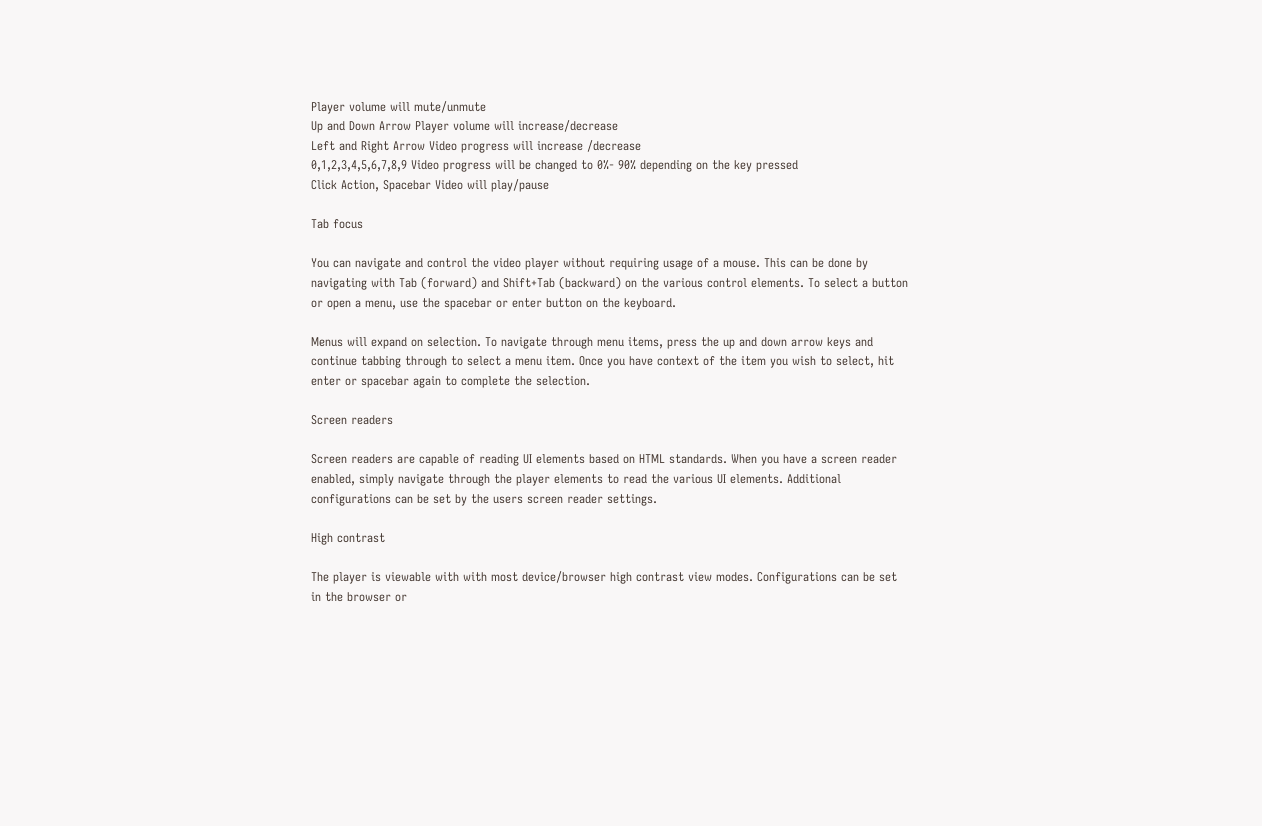Player volume will mute/unmute
Up and Down Arrow Player volume will increase/decrease
Left and Right Arrow Video progress will increase /decrease
0,1,2,3,4,5,6,7,8,9 Video progress will be changed to 0%- 90% depending on the key pressed
Click Action, Spacebar Video will play/pause

Tab focus

You can navigate and control the video player without requiring usage of a mouse. This can be done by navigating with Tab (forward) and Shift+Tab (backward) on the various control elements. To select a button or open a menu, use the spacebar or enter button on the keyboard.

Menus will expand on selection. To navigate through menu items, press the up and down arrow keys and continue tabbing through to select a menu item. Once you have context of the item you wish to select, hit enter or spacebar again to complete the selection.

Screen readers

Screen readers are capable of reading UI elements based on HTML standards. When you have a screen reader enabled, simply navigate through the player elements to read the various UI elements. Additional configurations can be set by the users screen reader settings.

High contrast

The player is viewable with with most device/browser high contrast view modes. Configurations can be set in the browser or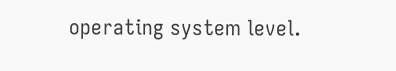operating system level.